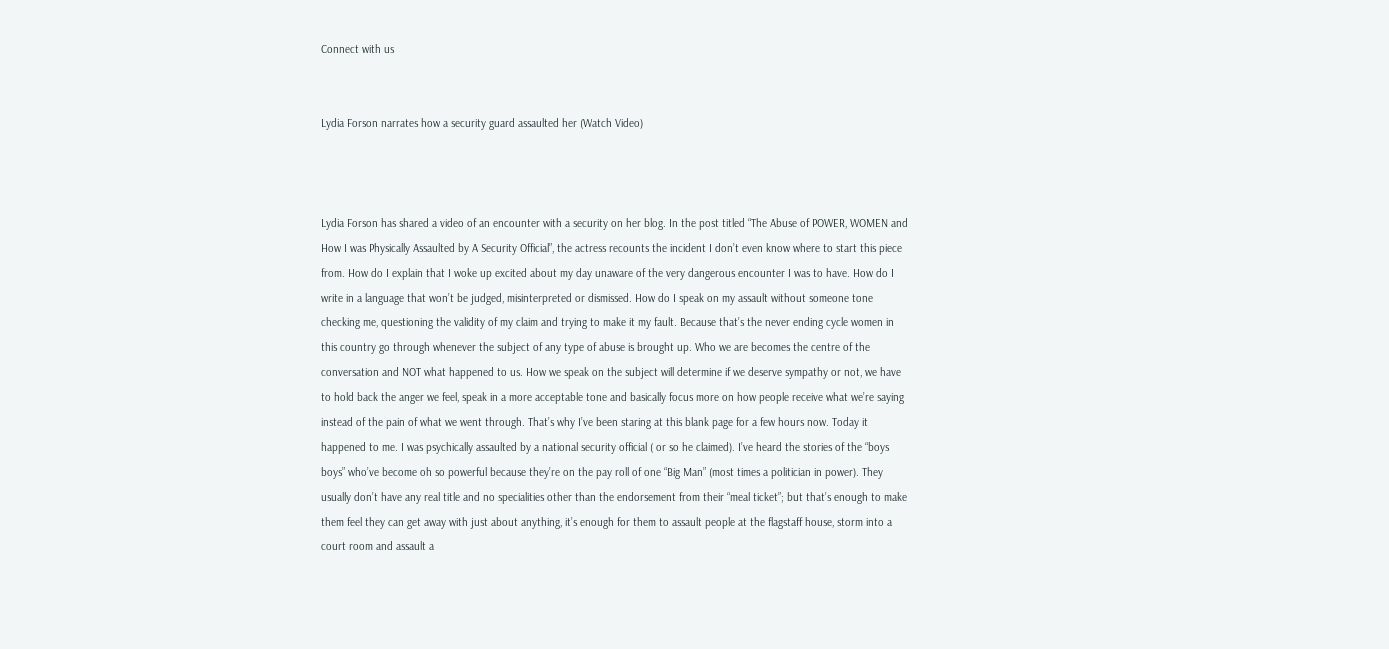Connect with us


Lydia Forson narrates how a security guard assaulted her (Watch Video)



Lydia Forson has shared a video of an encounter with a security on her blog. In the post titled “The Abuse of POWER, WOMEN and How I was Physically Assaulted by A Security Official”, the actress recounts the incident I don’t even know where to start this piece from. How do I explain that I woke up excited about my day unaware of the very dangerous encounter I was to have. How do I write in a language that won’t be judged, misinterpreted or dismissed. How do I speak on my assault without someone tone checking me, questioning the validity of my claim and trying to make it my fault. Because that’s the never ending cycle women in this country go through whenever the subject of any type of abuse is brought up. Who we are becomes the centre of the conversation and NOT what happened to us. How we speak on the subject will determine if we deserve sympathy or not, we have to hold back the anger we feel, speak in a more acceptable tone and basically focus more on how people receive what we’re saying instead of the pain of what we went through. That’s why I’ve been staring at this blank page for a few hours now. Today it happened to me. I was psychically assaulted by a national security official ( or so he claimed). I’ve heard the stories of the “boys boys” who’ve become oh so powerful because they’re on the pay roll of one “Big Man” (most times a politician in power). They usually don’t have any real title and no specialities other than the endorsement from their “meal ticket”; but that’s enough to make them feel they can get away with just about anything, it’s enough for them to assault people at the flagstaff house, storm into a court room and assault a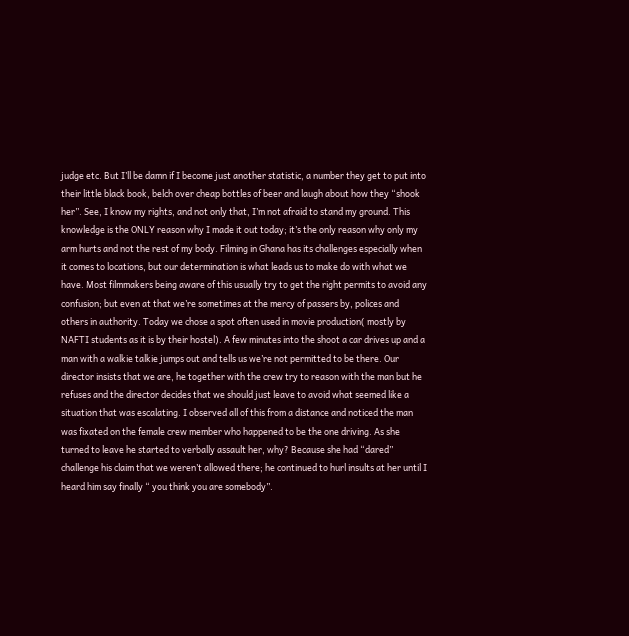judge etc. But I’ll be damn if I become just another statistic, a number they get to put into their little black book, belch over cheap bottles of beer and laugh about how they “shook her”. See, I know my rights, and not only that, I’m not afraid to stand my ground. This knowledge is the ONLY reason why I made it out today; it’s the only reason why only my arm hurts and not the rest of my body. Filming in Ghana has its challenges especially when it comes to locations, but our determination is what leads us to make do with what we have. Most filmmakers being aware of this usually try to get the right permits to avoid any confusion; but even at that we’re sometimes at the mercy of passers by, polices and others in authority. Today we chose a spot often used in movie production( mostly by NAFTI students as it is by their hostel). A few minutes into the shoot a car drives up and a man with a walkie talkie jumps out and tells us we’re not permitted to be there. Our director insists that we are, he together with the crew try to reason with the man but he refuses and the director decides that we should just leave to avoid what seemed like a situation that was escalating. I observed all of this from a distance and noticed the man was fixated on the female crew member who happened to be the one driving. As she turned to leave he started to verbally assault her, why? Because she had “dared” challenge his claim that we weren’t allowed there; he continued to hurl insults at her until I heard him say finally “ you think you are somebody”.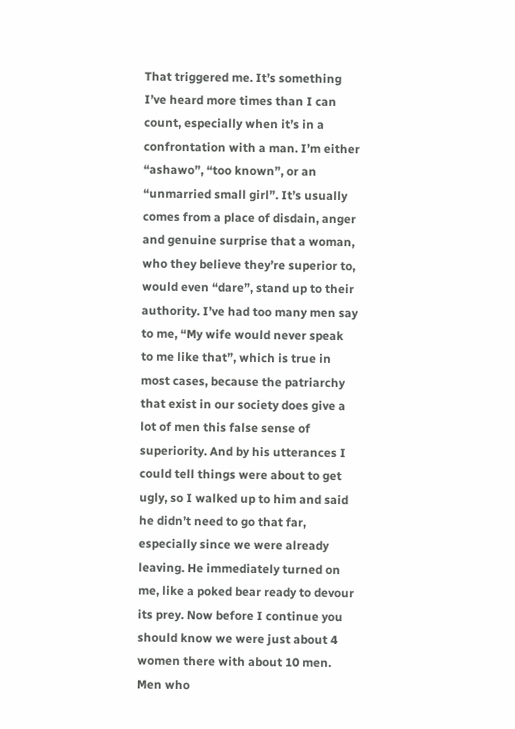That triggered me. It’s something I’ve heard more times than I can count, especially when it’s in a confrontation with a man. I’m either “ashawo”, “too known”, or an “unmarried small girl”. It’s usually comes from a place of disdain, anger and genuine surprise that a woman, who they believe they’re superior to, would even “dare”, stand up to their authority. I’ve had too many men say to me, “My wife would never speak to me like that”, which is true in most cases, because the patriarchy that exist in our society does give a lot of men this false sense of superiority. And by his utterances I could tell things were about to get ugly, so I walked up to him and said he didn’t need to go that far, especially since we were already leaving. He immediately turned on me, like a poked bear ready to devour its prey. Now before I continue you should know we were just about 4 women there with about 10 men. Men who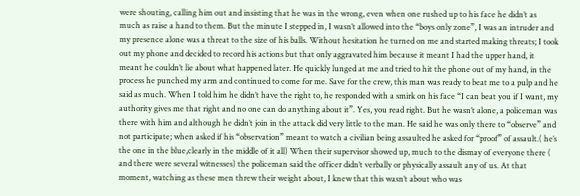were shouting, calling him out and insisting that he was in the wrong, even when one rushed up to his face he didn’t as much as raise a hand to them. But the minute I stepped in, I wasn’t allowed into the “boys only zone”, I was an intruder and my presence alone was a threat to the size of his balls. Without hesitation he turned on me and started making threats; I took out my phone and decided to record his actions but that only aggravated him because it meant I had the upper hand, it meant he couldn’t lie about what happened later. He quickly lunged at me and tried to hit the phone out of my hand, in the process he punched my arm and continued to come for me. Save for the crew, this man was ready to beat me to a pulp and he said as much. When I told him he didn’t have the right to, he responded with a smirk on his face “I can beat you if I want, my authority gives me that right and no one can do anything about it”. Yes, you read right. But he wasn’t alone, a policeman was there with him and although he didn’t join in the attack did very little to the man. He said he was only there to “observe” and not participate; when asked if his “observation” meant to watch a civilian being assaulted he asked for “proof” of assault.( he’s the one in the blue,clearly in the middle of it all) When their supervisor showed up, much to the dismay of everyone there ( and there were several witnesses) the policeman said the officer didn’t verbally or physically assault any of us. At that moment, watching as these men threw their weight about, I knew that this wasn’t about who was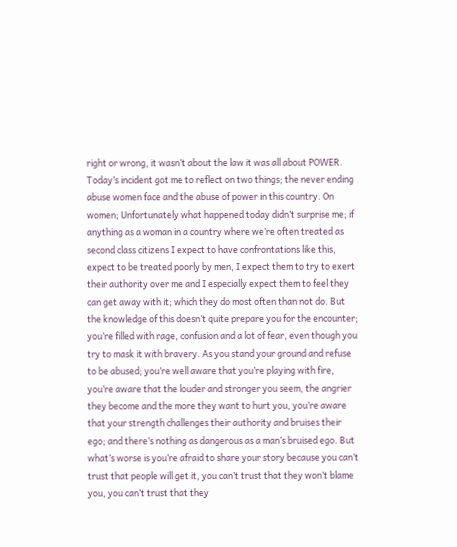right or wrong, it wasn’t about the law it was all about POWER. Today’s incident got me to reflect on two things; the never ending abuse women face and the abuse of power in this country. On women; Unfortunately what happened today didn’t surprise me; if anything as a woman in a country where we’re often treated as second class citizens I expect to have confrontations like this, expect to be treated poorly by men, I expect them to try to exert their authority over me and I especially expect them to feel they can get away with it; which they do most often than not do. But the knowledge of this doesn’t quite prepare you for the encounter; you’re filled with rage, confusion and a lot of fear, even though you try to mask it with bravery. As you stand your ground and refuse to be abused; you’re well aware that you’re playing with fire, you’re aware that the louder and stronger you seem, the angrier they become and the more they want to hurt you, you’re aware that your strength challenges their authority and bruises their ego; and there’s nothing as dangerous as a man’s bruised ego. But what’s worse is you’re afraid to share your story because you can’t trust that people will get it, you can’t trust that they won’t blame you, you can’t trust that they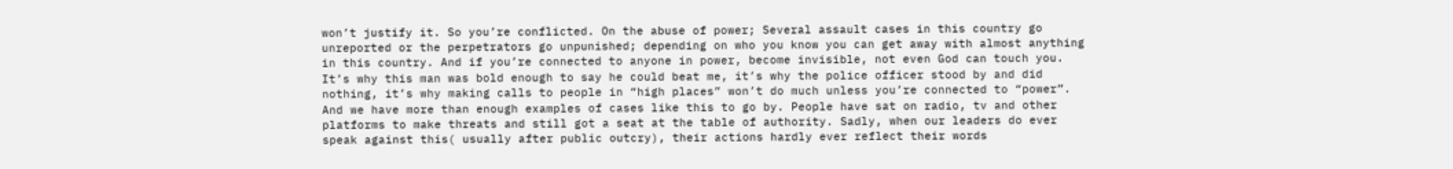won’t justify it. So you’re conflicted. On the abuse of power; Several assault cases in this country go unreported or the perpetrators go unpunished; depending on who you know you can get away with almost anything in this country. And if you’re connected to anyone in power, become invisible, not even God can touch you. It’s why this man was bold enough to say he could beat me, it’s why the police officer stood by and did nothing, it’s why making calls to people in “high places” won’t do much unless you’re connected to “power”. And we have more than enough examples of cases like this to go by. People have sat on radio, tv and other platforms to make threats and still got a seat at the table of authority. Sadly, when our leaders do ever speak against this( usually after public outcry), their actions hardly ever reflect their words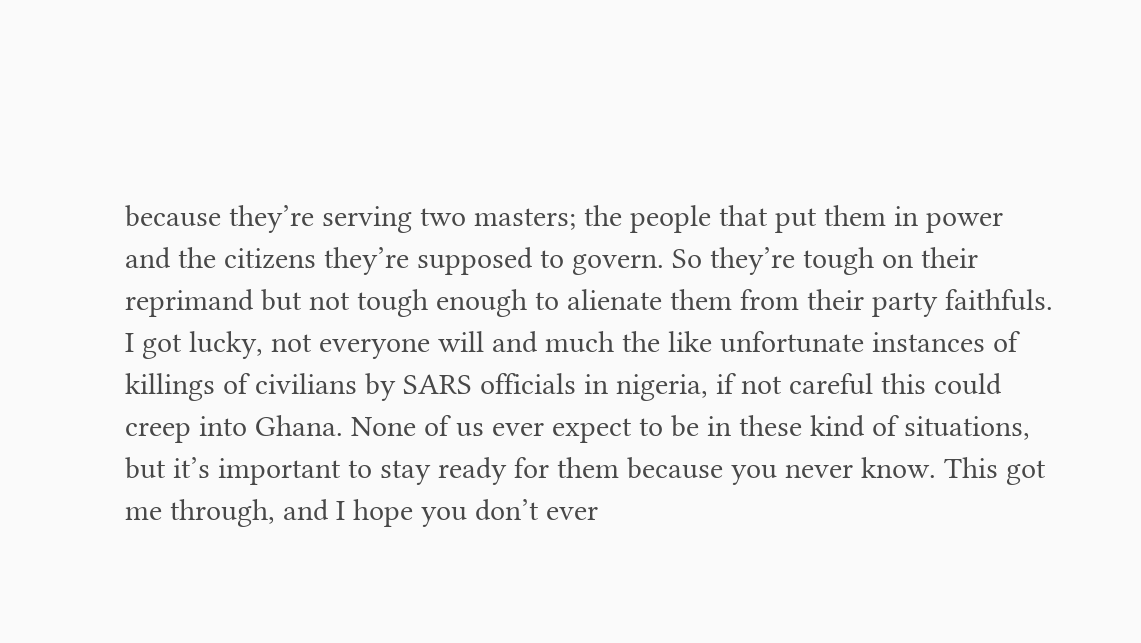because they’re serving two masters; the people that put them in power and the citizens they’re supposed to govern. So they’re tough on their reprimand but not tough enough to alienate them from their party faithfuls. I got lucky, not everyone will and much the like unfortunate instances of killings of civilians by SARS officials in nigeria, if not careful this could creep into Ghana. None of us ever expect to be in these kind of situations, but it’s important to stay ready for them because you never know. This got me through, and I hope you don’t ever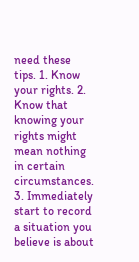need these tips. 1. Know your rights. 2. Know that knowing your rights might mean nothing in certain circumstances. 3. Immediately start to record a situation you believe is about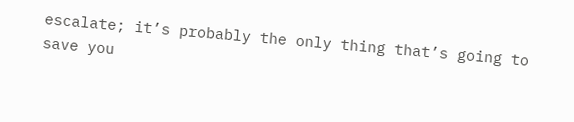escalate; it’s probably the only thing that’s going to save you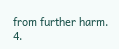from further harm. 4.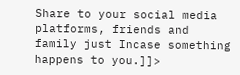Share to your social media platforms, friends and family just Incase something happens to you.]]>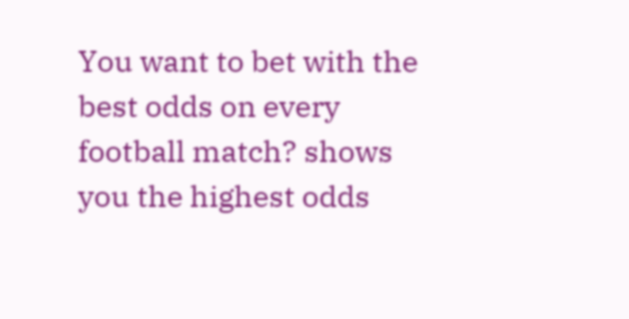You want to bet with the best odds on every football match? shows you the highest odds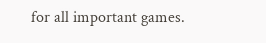for all important games.